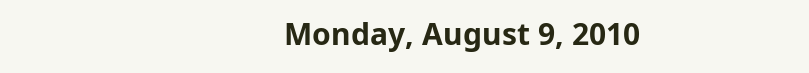Monday, August 9, 2010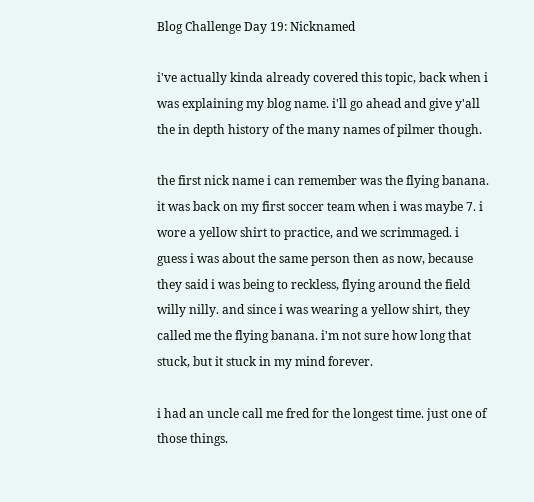Blog Challenge Day 19: Nicknamed

i've actually kinda already covered this topic, back when i was explaining my blog name. i'll go ahead and give y'all the in depth history of the many names of pilmer though.

the first nick name i can remember was the flying banana. it was back on my first soccer team when i was maybe 7. i wore a yellow shirt to practice, and we scrimmaged. i guess i was about the same person then as now, because they said i was being to reckless, flying around the field willy nilly. and since i was wearing a yellow shirt, they called me the flying banana. i'm not sure how long that stuck, but it stuck in my mind forever.

i had an uncle call me fred for the longest time. just one of those things.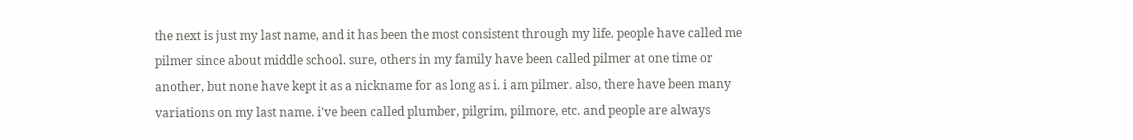the next is just my last name, and it has been the most consistent through my life. people have called me pilmer since about middle school. sure, others in my family have been called pilmer at one time or another, but none have kept it as a nickname for as long as i. i am pilmer. also, there have been many variations on my last name. i've been called plumber, pilgrim, pilmore, etc. and people are always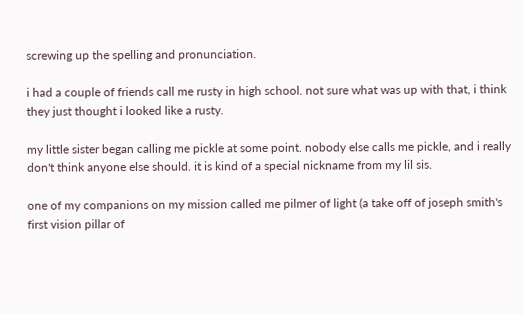screwing up the spelling and pronunciation.

i had a couple of friends call me rusty in high school. not sure what was up with that, i think they just thought i looked like a rusty.

my little sister began calling me pickle at some point. nobody else calls me pickle, and i really don't think anyone else should. it is kind of a special nickname from my lil sis.

one of my companions on my mission called me pilmer of light (a take off of joseph smith's first vision pillar of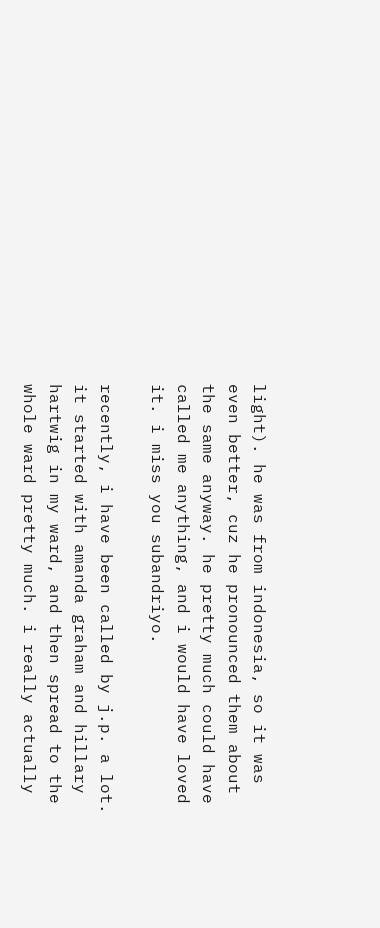light). he was from indonesia, so it was even better, cuz he pronounced them about the same anyway. he pretty much could have called me anything, and i would have loved it. i miss you subandriyo.

recently, i have been called by j.p. a lot. it started with amanda graham and hillary hartwig in my ward, and then spread to the whole ward pretty much. i really actually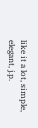like it a lot, simple, elegant, j.p.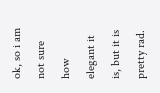ok, so i am not sure how elegant it is, but it is pretty rad.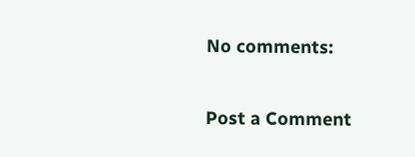No comments:

Post a Comment